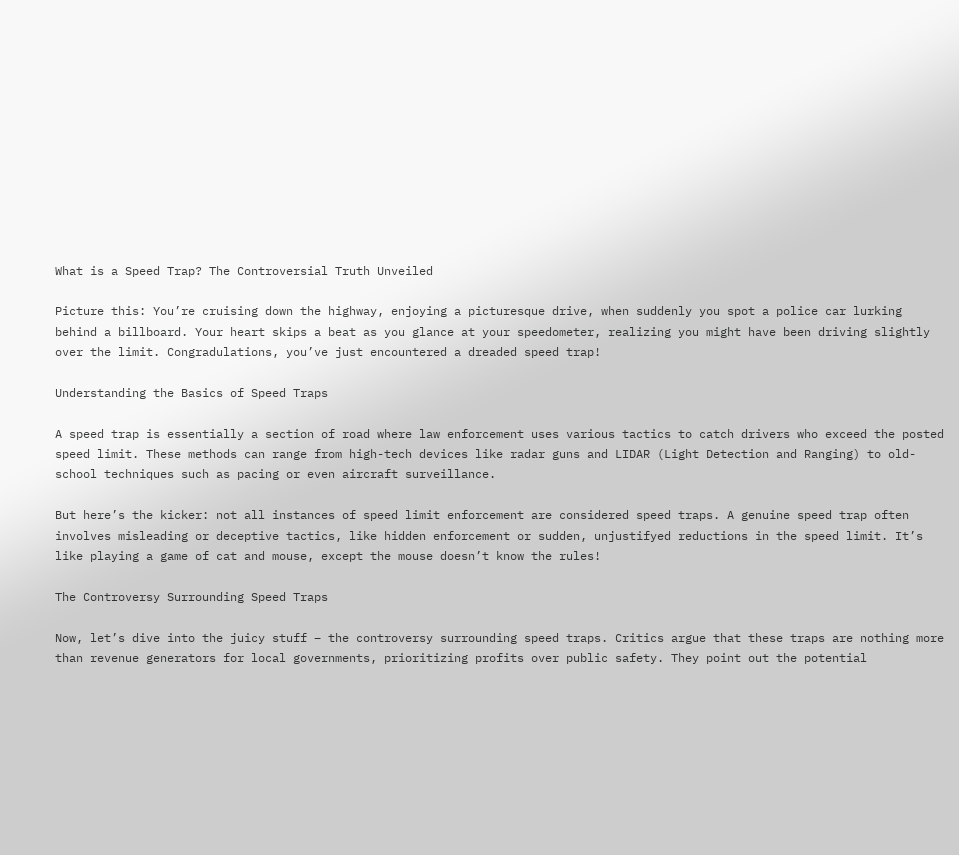What is a Speed Trap? The Controversial Truth Unveiled

Picture this: You’re cruising down the highway, enjoying a picturesque drive, when suddenly you spot a police car lurking behind a billboard. Your heart skips a beat as you glance at your speedometer, realizing you might have been driving slightly over the limit. Congradulations, you’ve just encountered a dreaded speed trap!

Understanding the Basics of Speed Traps

A speed trap is essentially a section of road where law enforcement uses various tactics to catch drivers who exceed the posted speed limit. These methods can range from high-tech devices like radar guns and LIDAR (Light Detection and Ranging) to old-school techniques such as pacing or even aircraft surveillance.

But here’s the kicker: not all instances of speed limit enforcement are considered speed traps. A genuine speed trap often involves misleading or deceptive tactics, like hidden enforcement or sudden, unjustifyed reductions in the speed limit. It’s like playing a game of cat and mouse, except the mouse doesn’t know the rules!

The Controversy Surrounding Speed Traps

Now, let’s dive into the juicy stuff – the controversy surrounding speed traps. Critics argue that these traps are nothing more than revenue generators for local governments, prioritizing profits over public safety. They point out the potential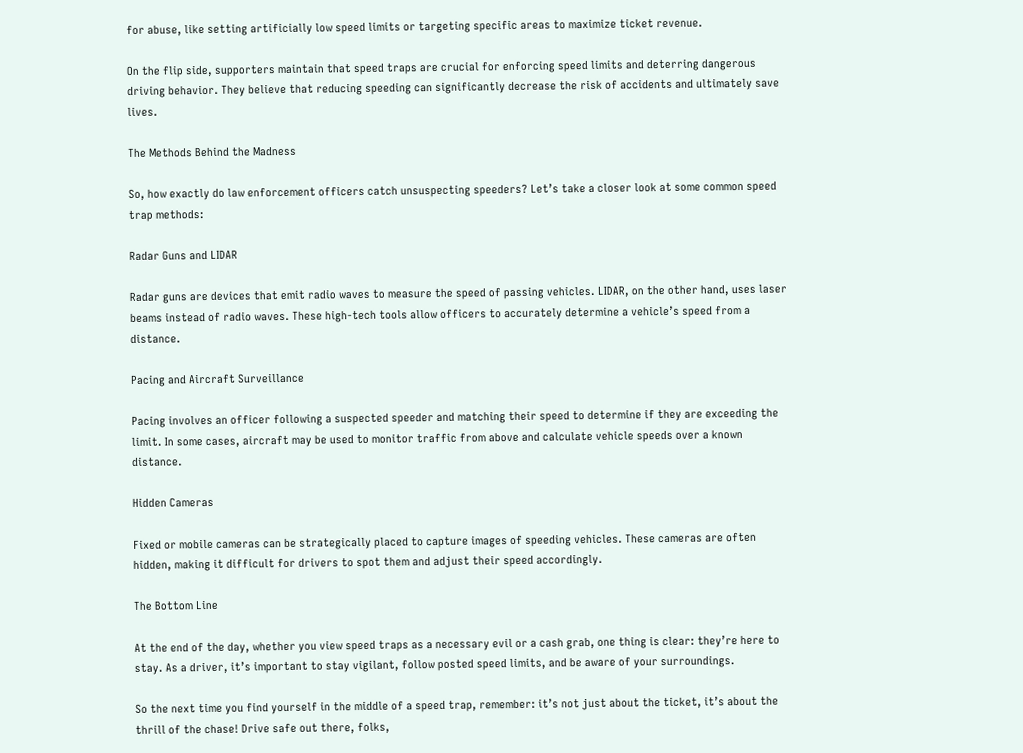for abuse, like setting artificially low speed limits or targeting specific areas to maximize ticket revenue.

On the flip side, supporters maintain that speed traps are crucial for enforcing speed limits and deterring dangerous driving behavior. They believe that reducing speeding can significantly decrease the risk of accidents and ultimately save lives.

The Methods Behind the Madness

So, how exactly do law enforcement officers catch unsuspecting speeders? Let’s take a closer look at some common speed trap methods:

Radar Guns and LIDAR

Radar guns are devices that emit radio waves to measure the speed of passing vehicles. LIDAR, on the other hand, uses laser beams instead of radio waves. These high-tech tools allow officers to accurately determine a vehicle’s speed from a distance.

Pacing and Aircraft Surveillance

Pacing involves an officer following a suspected speeder and matching their speed to determine if they are exceeding the limit. In some cases, aircraft may be used to monitor traffic from above and calculate vehicle speeds over a known distance.

Hidden Cameras

Fixed or mobile cameras can be strategically placed to capture images of speeding vehicles. These cameras are often hidden, making it difficult for drivers to spot them and adjust their speed accordingly.

The Bottom Line

At the end of the day, whether you view speed traps as a necessary evil or a cash grab, one thing is clear: they’re here to stay. As a driver, it’s important to stay vigilant, follow posted speed limits, and be aware of your surroundings.

So the next time you find yourself in the middle of a speed trap, remember: it’s not just about the ticket, it’s about the thrill of the chase! Drive safe out there, folks,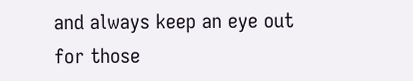and always keep an eye out for those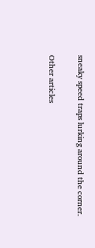sneaky speed traps lurking around the corner.

Other articles